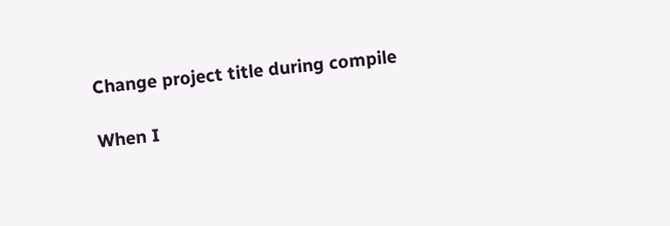Change project title during compile

When I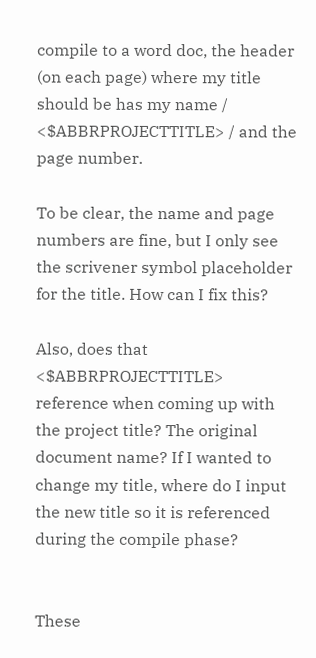compile to a word doc, the header (on each page) where my title should be has my name / <$ABBRPROJECTTITLE> / and the page number.

To be clear, the name and page numbers are fine, but I only see the scrivener symbol placeholder for the title. How can I fix this?

Also, does that <$ABBRPROJECTTITLE> reference when coming up with the project title? The original document name? If I wanted to change my title, where do I input the new title so it is referenced during the compile phase?


These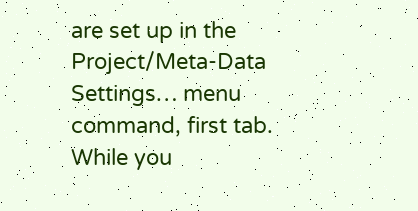are set up in the Project/Meta-Data Settings… menu command, first tab. While you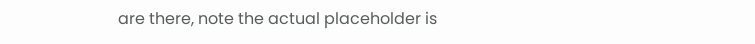are there, note the actual placeholder is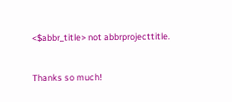<$abbr_title> not abbrprojecttitle.

Thanks so much!